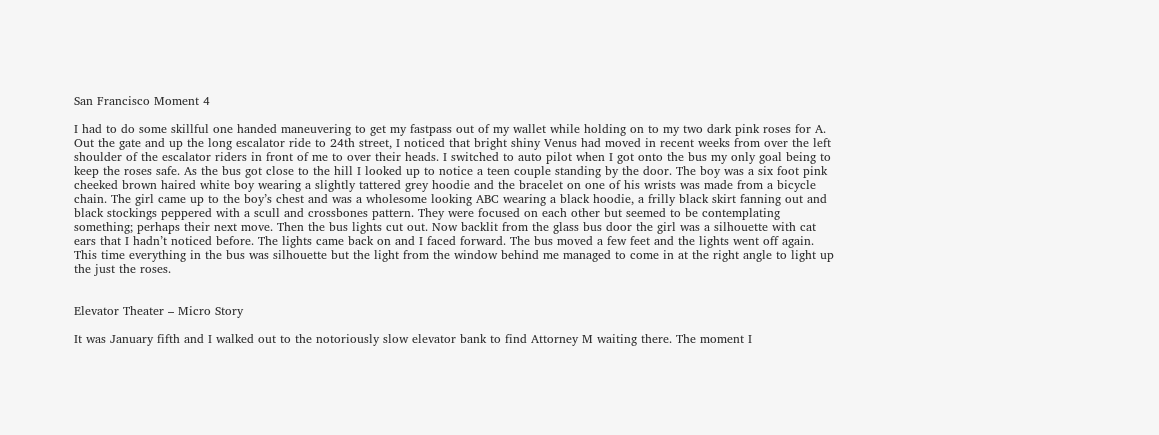San Francisco Moment 4

I had to do some skillful one handed maneuvering to get my fastpass out of my wallet while holding on to my two dark pink roses for A. Out the gate and up the long escalator ride to 24th street, I noticed that bright shiny Venus had moved in recent weeks from over the left shoulder of the escalator riders in front of me to over their heads. I switched to auto pilot when I got onto the bus my only goal being to keep the roses safe. As the bus got close to the hill I looked up to notice a teen couple standing by the door. The boy was a six foot pink cheeked brown haired white boy wearing a slightly tattered grey hoodie and the bracelet on one of his wrists was made from a bicycle chain. The girl came up to the boy’s chest and was a wholesome looking ABC wearing a black hoodie, a frilly black skirt fanning out and black stockings peppered with a scull and crossbones pattern. They were focused on each other but seemed to be contemplating something; perhaps their next move. Then the bus lights cut out. Now backlit from the glass bus door the girl was a silhouette with cat ears that I hadn’t noticed before. The lights came back on and I faced forward. The bus moved a few feet and the lights went off again. This time everything in the bus was silhouette but the light from the window behind me managed to come in at the right angle to light up the just the roses.


Elevator Theater – Micro Story

It was January fifth and I walked out to the notoriously slow elevator bank to find Attorney M waiting there. The moment I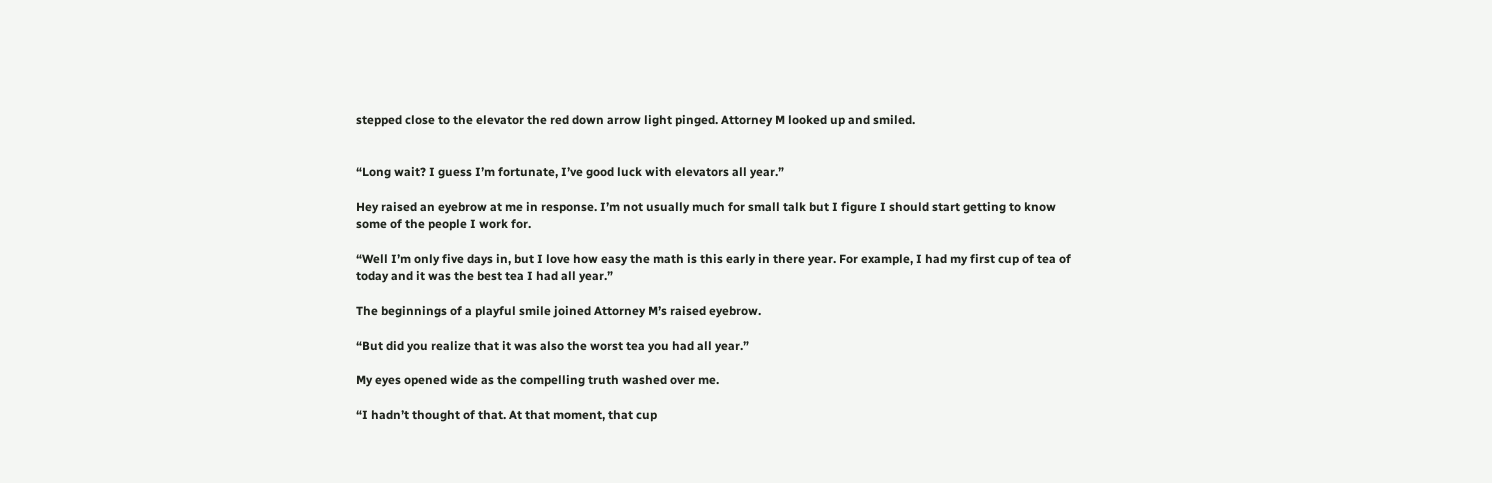stepped close to the elevator the red down arrow light pinged. Attorney M looked up and smiled.


“Long wait? I guess I’m fortunate, I’ve good luck with elevators all year.”

Hey raised an eyebrow at me in response. I’m not usually much for small talk but I figure I should start getting to know some of the people I work for.

“Well I’m only five days in, but I love how easy the math is this early in there year. For example, I had my first cup of tea of today and it was the best tea I had all year.”

The beginnings of a playful smile joined Attorney M’s raised eyebrow.

“But did you realize that it was also the worst tea you had all year.”

My eyes opened wide as the compelling truth washed over me.

“I hadn’t thought of that. At that moment, that cup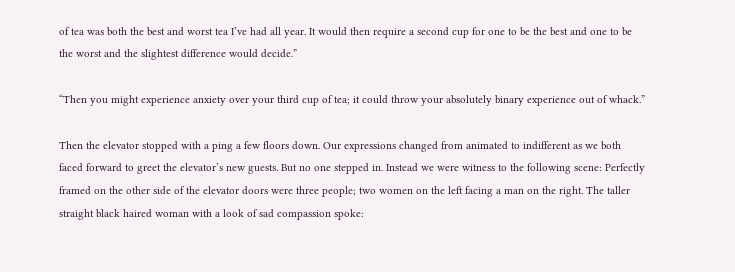of tea was both the best and worst tea I’ve had all year. It would then require a second cup for one to be the best and one to be the worst and the slightest difference would decide.”

“Then you might experience anxiety over your third cup of tea; it could throw your absolutely binary experience out of whack.”

Then the elevator stopped with a ping a few floors down. Our expressions changed from animated to indifferent as we both faced forward to greet the elevator’s new guests. But no one stepped in. Instead we were witness to the following scene: Perfectly framed on the other side of the elevator doors were three people; two women on the left facing a man on the right. The taller straight black haired woman with a look of sad compassion spoke: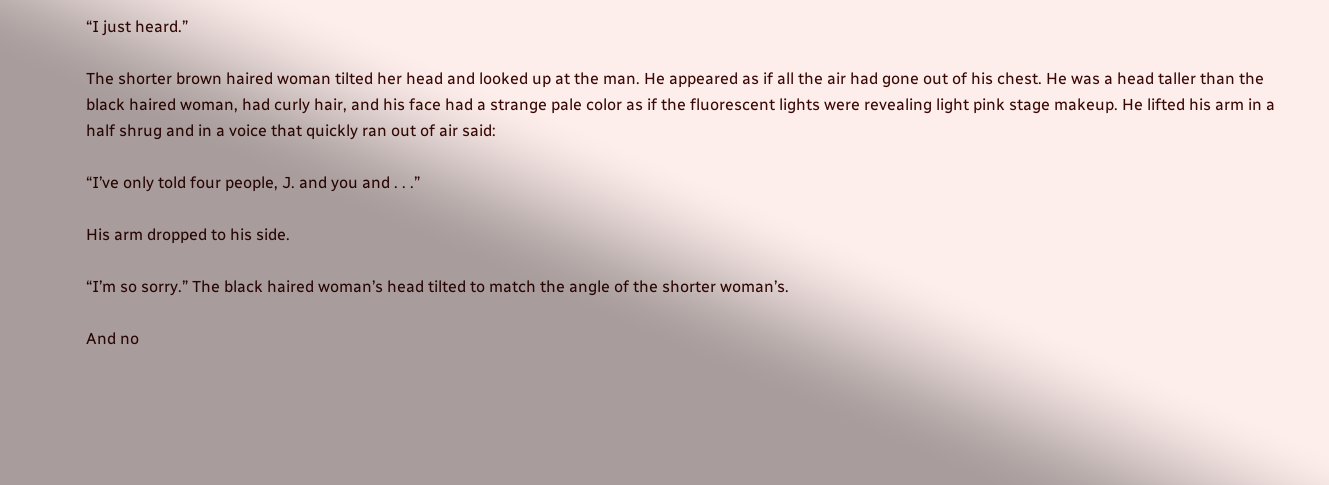“I just heard.”

The shorter brown haired woman tilted her head and looked up at the man. He appeared as if all the air had gone out of his chest. He was a head taller than the black haired woman, had curly hair, and his face had a strange pale color as if the fluorescent lights were revealing light pink stage makeup. He lifted his arm in a half shrug and in a voice that quickly ran out of air said:

“I’ve only told four people, J. and you and . . .”

His arm dropped to his side.

“I’m so sorry.” The black haired woman’s head tilted to match the angle of the shorter woman’s.

And no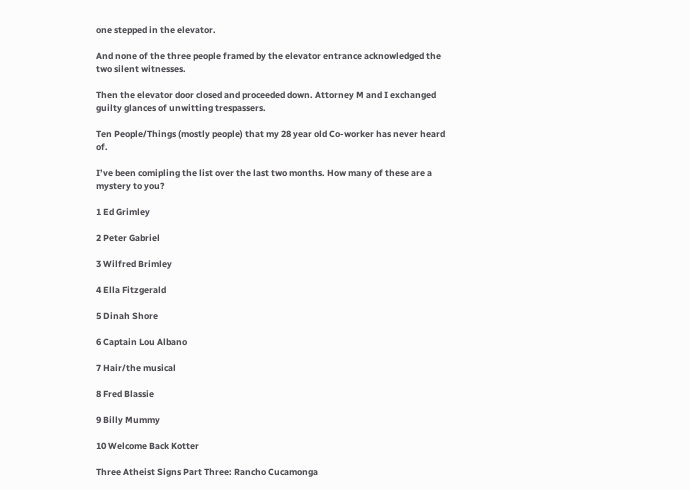one stepped in the elevator.

And none of the three people framed by the elevator entrance acknowledged the two silent witnesses.

Then the elevator door closed and proceeded down. Attorney M and I exchanged guilty glances of unwitting trespassers.

Ten People/Things (mostly people) that my 28 year old Co-worker has never heard of.

I’ve been comipling the list over the last two months. How many of these are a mystery to you?

1 Ed Grimley

2 Peter Gabriel

3 Wilfred Brimley

4 Ella Fitzgerald

5 Dinah Shore

6 Captain Lou Albano

7 Hair/the musical

8 Fred Blassie

9 Billy Mummy

10 Welcome Back Kotter

Three Atheist Signs Part Three: Rancho Cucamonga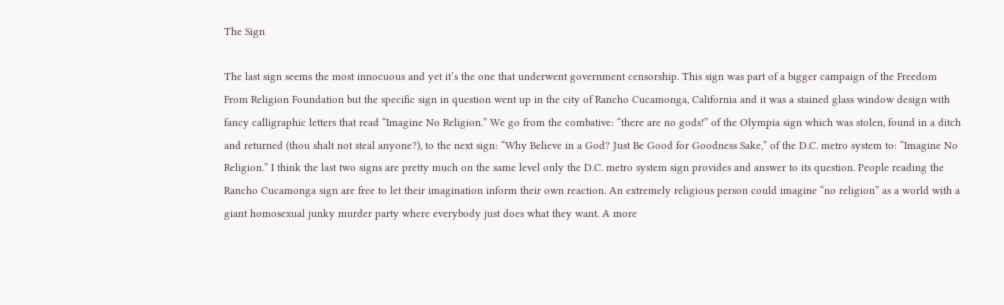The Sign

The last sign seems the most innocuous and yet it’s the one that underwent government censorship. This sign was part of a bigger campaign of the Freedom From Religion Foundation but the specific sign in question went up in the city of Rancho Cucamonga, California and it was a stained glass window design with fancy calligraphic letters that read “Imagine No Religion.” We go from the combative: “there are no gods!” of the Olympia sign which was stolen, found in a ditch and returned (thou shalt not steal anyone?), to the next sign: “Why Believe in a God? Just Be Good for Goodness Sake,” of the D.C. metro system to: “Imagine No Religion.” I think the last two signs are pretty much on the same level only the D.C. metro system sign provides and answer to its question. People reading the Rancho Cucamonga sign are free to let their imagination inform their own reaction. An extremely religious person could imagine “no religion” as a world with a giant homosexual junky murder party where everybody just does what they want. A more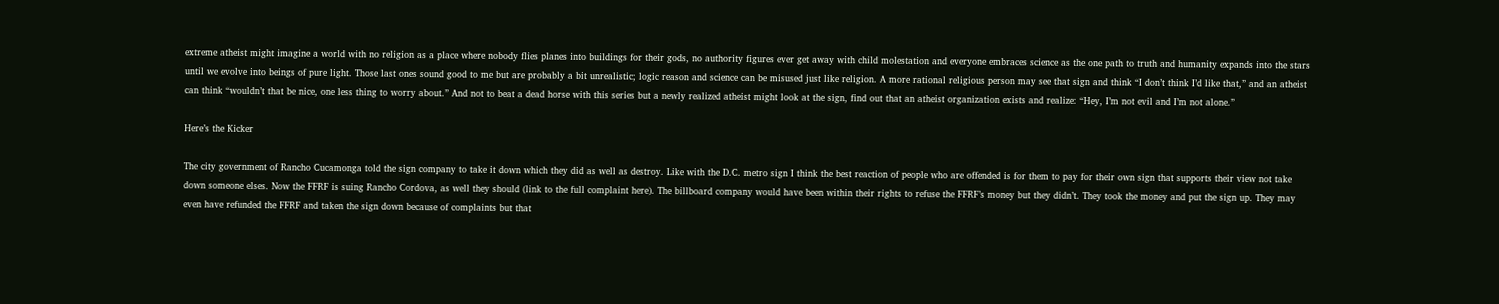extreme atheist might imagine a world with no religion as a place where nobody flies planes into buildings for their gods, no authority figures ever get away with child molestation and everyone embraces science as the one path to truth and humanity expands into the stars until we evolve into beings of pure light. Those last ones sound good to me but are probably a bit unrealistic; logic reason and science can be misused just like religion. A more rational religious person may see that sign and think “I don’t think I’d like that,” and an atheist can think “wouldn’t that be nice, one less thing to worry about.” And not to beat a dead horse with this series but a newly realized atheist might look at the sign, find out that an atheist organization exists and realize: “Hey, I’m not evil and I’m not alone.”

Here’s the Kicker

The city government of Rancho Cucamonga told the sign company to take it down which they did as well as destroy. Like with the D.C. metro sign I think the best reaction of people who are offended is for them to pay for their own sign that supports their view not take down someone elses. Now the FFRF is suing Rancho Cordova, as well they should (link to the full complaint here). The billboard company would have been within their rights to refuse the FFRF’s money but they didn’t. They took the money and put the sign up. They may even have refunded the FFRF and taken the sign down because of complaints but that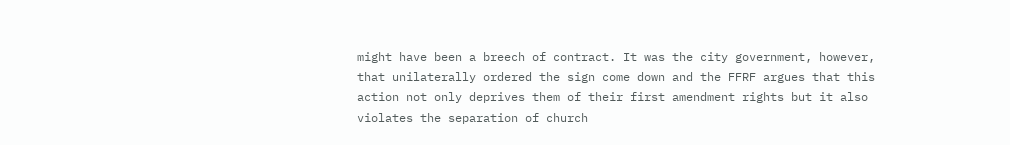might have been a breech of contract. It was the city government, however, that unilaterally ordered the sign come down and the FFRF argues that this action not only deprives them of their first amendment rights but it also violates the separation of church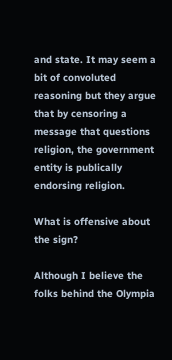and state. It may seem a bit of convoluted reasoning but they argue that by censoring a message that questions religion, the government entity is publically endorsing religion.

What is offensive about the sign?

Although I believe the folks behind the Olympia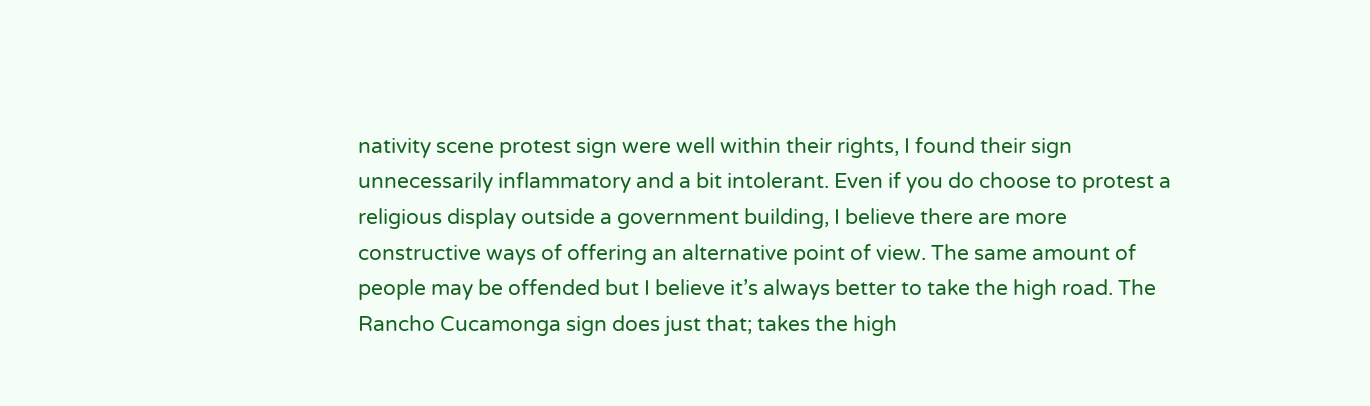nativity scene protest sign were well within their rights, I found their sign unnecessarily inflammatory and a bit intolerant. Even if you do choose to protest a religious display outside a government building, I believe there are more constructive ways of offering an alternative point of view. The same amount of people may be offended but I believe it’s always better to take the high road. The Rancho Cucamonga sign does just that; takes the high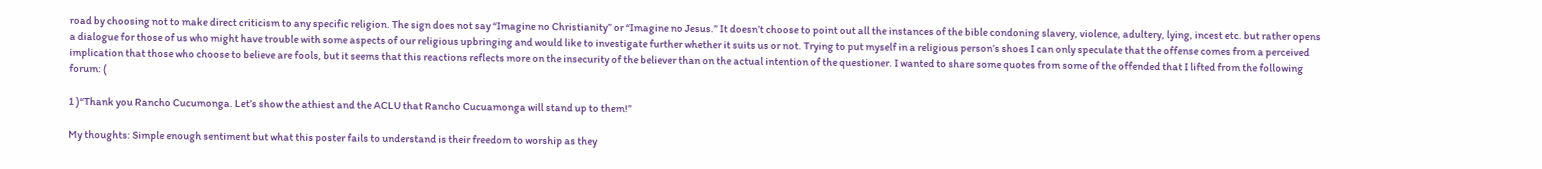road by choosing not to make direct criticism to any specific religion. The sign does not say “Imagine no Christianity” or “Imagine no Jesus.” It doesn’t choose to point out all the instances of the bible condoning slavery, violence, adultery, lying, incest etc. but rather opens a dialogue for those of us who might have trouble with some aspects of our religious upbringing and would like to investigate further whether it suits us or not. Trying to put myself in a religious person’s shoes I can only speculate that the offense comes from a perceived implication that those who choose to believe are fools, but it seems that this reactions reflects more on the insecurity of the believer than on the actual intention of the questioner. I wanted to share some quotes from some of the offended that I lifted from the following forum: (

1 )“Thank you Rancho Cucumonga. Let’s show the athiest and the ACLU that Rancho Cucuamonga will stand up to them!”

My thoughts: Simple enough sentiment but what this poster fails to understand is their freedom to worship as they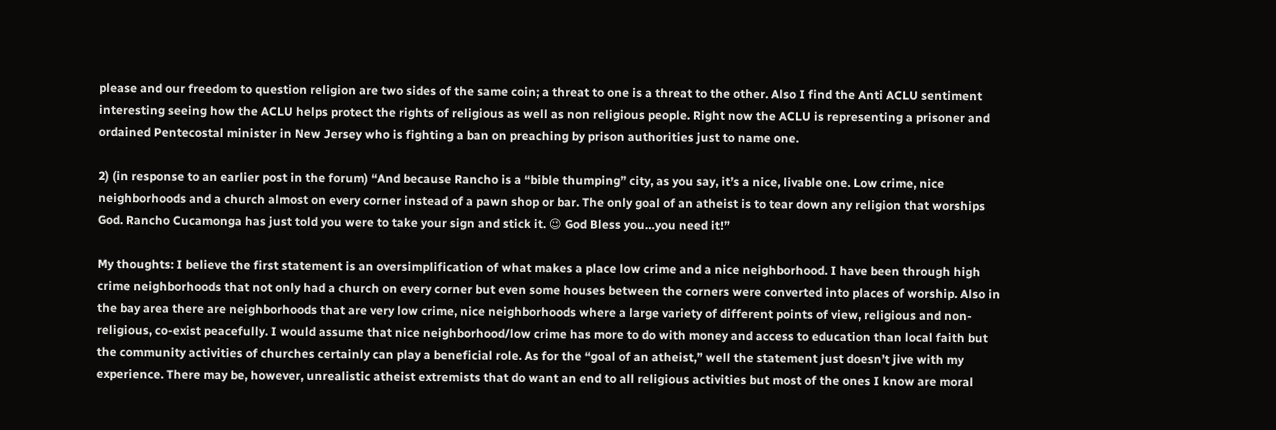please and our freedom to question religion are two sides of the same coin; a threat to one is a threat to the other. Also I find the Anti ACLU sentiment interesting seeing how the ACLU helps protect the rights of religious as well as non religious people. Right now the ACLU is representing a prisoner and ordained Pentecostal minister in New Jersey who is fighting a ban on preaching by prison authorities just to name one.

2) (in response to an earlier post in the forum) “And because Rancho is a “bible thumping” city, as you say, it’s a nice, livable one. Low crime, nice neighborhoods and a church almost on every corner instead of a pawn shop or bar. The only goal of an atheist is to tear down any religion that worships God. Rancho Cucamonga has just told you were to take your sign and stick it. 😉 God Bless you…you need it!”

My thoughts: I believe the first statement is an oversimplification of what makes a place low crime and a nice neighborhood. I have been through high crime neighborhoods that not only had a church on every corner but even some houses between the corners were converted into places of worship. Also in the bay area there are neighborhoods that are very low crime, nice neighborhoods where a large variety of different points of view, religious and non-religious, co-exist peacefully. I would assume that nice neighborhood/low crime has more to do with money and access to education than local faith but the community activities of churches certainly can play a beneficial role. As for the “goal of an atheist,” well the statement just doesn’t jive with my experience. There may be, however, unrealistic atheist extremists that do want an end to all religious activities but most of the ones I know are moral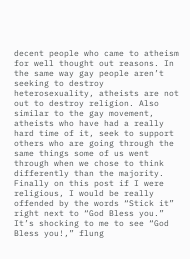decent people who came to atheism for well thought out reasons. In the same way gay people aren’t seeking to destroy heterosexuality, atheists are not out to destroy religion. Also similar to the gay movement, atheists who have had a really hard time of it, seek to support others who are going through the same things some of us went through when we chose to think differently than the majority. Finally on this post if I were religious, I would be really offended by the words “Stick it” right next to “God Bless you.” It’s shocking to me to see “God Bless you!,” flung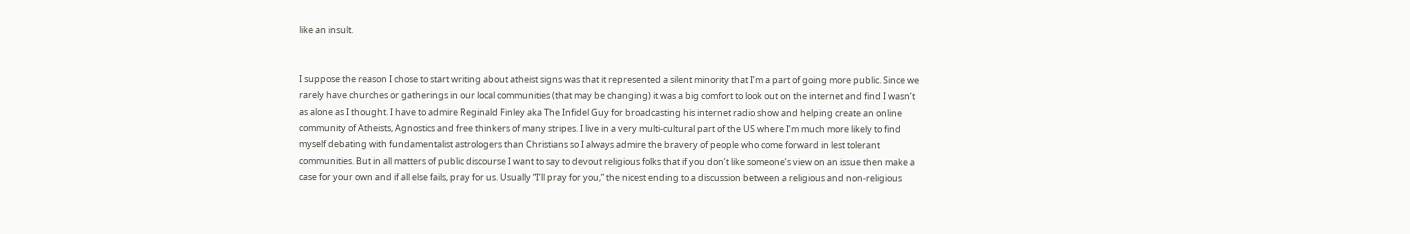like an insult.


I suppose the reason I chose to start writing about atheist signs was that it represented a silent minority that I’m a part of going more public. Since we rarely have churches or gatherings in our local communities (that may be changing) it was a big comfort to look out on the internet and find I wasn’t as alone as I thought. I have to admire Reginald Finley aka The Infidel Guy for broadcasting his internet radio show and helping create an online community of Atheists, Agnostics and free thinkers of many stripes. I live in a very multi-cultural part of the US where I’m much more likely to find myself debating with fundamentalist astrologers than Christians so I always admire the bravery of people who come forward in lest tolerant communities. But in all matters of public discourse I want to say to devout religious folks that if you don’t like someone’s view on an issue then make a case for your own and if all else fails, pray for us. Usually “I’ll pray for you,” the nicest ending to a discussion between a religious and non-religious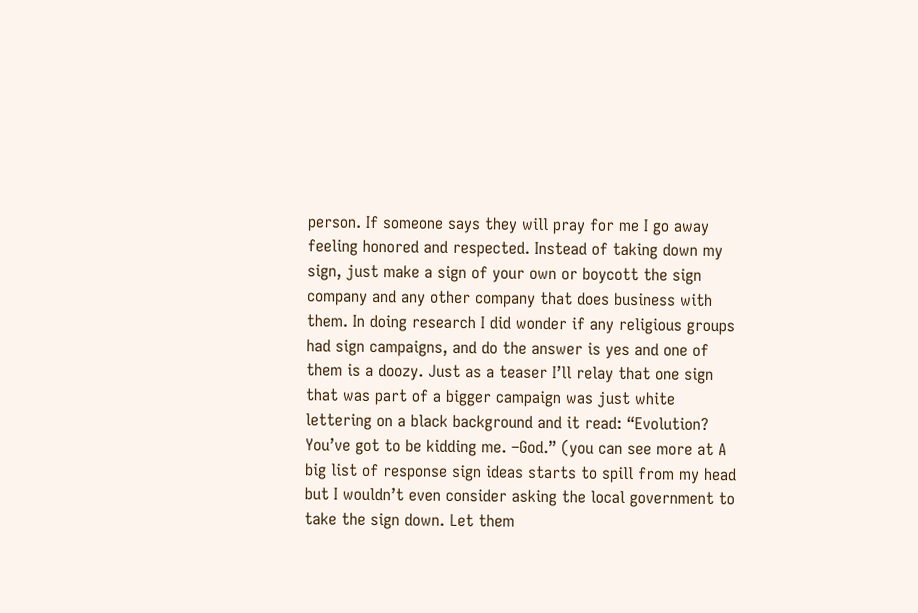person. If someone says they will pray for me I go away feeling honored and respected. Instead of taking down my sign, just make a sign of your own or boycott the sign company and any other company that does business with them. In doing research I did wonder if any religious groups had sign campaigns, and do the answer is yes and one of them is a doozy. Just as a teaser I’ll relay that one sign that was part of a bigger campaign was just white lettering on a black background and it read: “Evolution? You’ve got to be kidding me. –God.” (you can see more at A big list of response sign ideas starts to spill from my head but I wouldn’t even consider asking the local government to take the sign down. Let them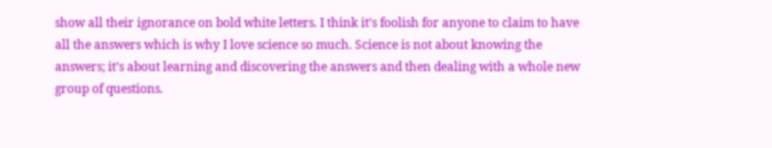show all their ignorance on bold white letters. I think it’s foolish for anyone to claim to have all the answers which is why I love science so much. Science is not about knowing the answers; it’s about learning and discovering the answers and then dealing with a whole new group of questions.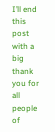I’ll end this post with a big thank you for all people of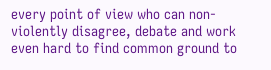every point of view who can non-violently disagree, debate and work even hard to find common ground to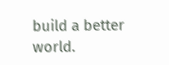build a better world.